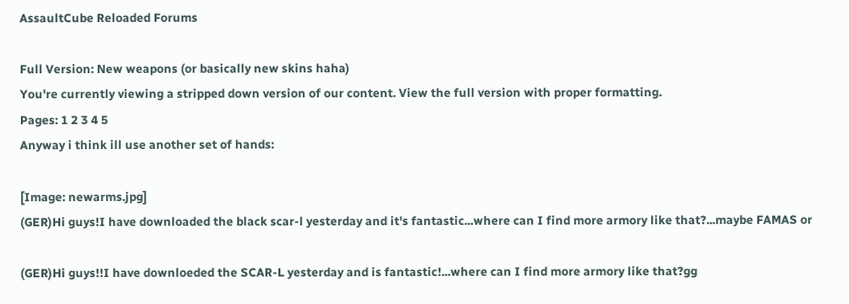AssaultCube Reloaded Forums

Full Version: New weapons (or basically new skins haha)
You're currently viewing a stripped down version of our content. View the full version with proper formatting.
Pages: 1 2 3 4 5
Anyway i think ill use another set of hands:

[Image: newarms.jpg]
(GER)Hi guys!I have downloaded the black scar-l yesterday and it's fantastic...where can I find more armory like that?...maybe FAMAS or

(GER)Hi guys!!I have downloeded the SCAR-L yesterday and is fantastic!...where can I find more armory like that?gg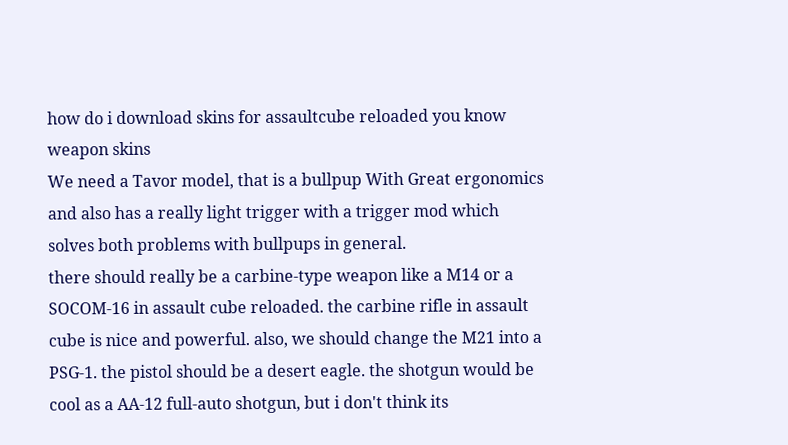how do i download skins for assaultcube reloaded you know weapon skins
We need a Tavor model, that is a bullpup With Great ergonomics and also has a really light trigger with a trigger mod which solves both problems with bullpups in general.
there should really be a carbine-type weapon like a M14 or a SOCOM-16 in assault cube reloaded. the carbine rifle in assault cube is nice and powerful. also, we should change the M21 into a PSG-1. the pistol should be a desert eagle. the shotgun would be cool as a AA-12 full-auto shotgun, but i don't think its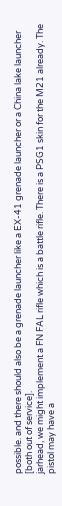possible. and there should also be a grenade launcher like a EX-41 grenade launcher or a China lake launcher [both out of service].
jarhead, we might implement a FN FAL rifle which is a battle rifle. There is a PSG1 skin for the M21 already. The pistol may have a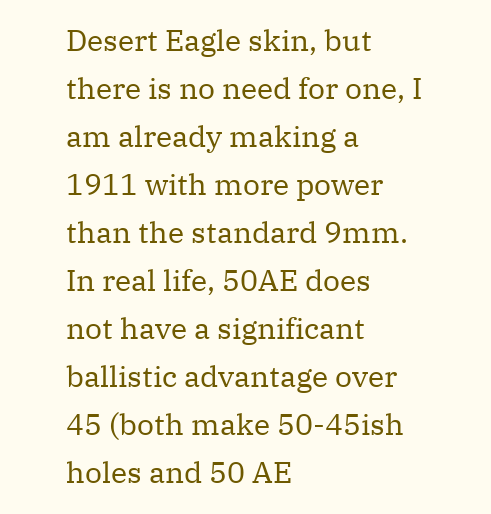Desert Eagle skin, but there is no need for one, I am already making a 1911 with more power than the standard 9mm. In real life, 50AE does not have a significant ballistic advantage over 45 (both make 50-45ish holes and 50 AE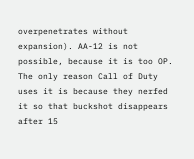overpenetrates without expansion). AA-12 is not possible, because it is too OP. The only reason Call of Duty uses it is because they nerfed it so that buckshot disappears after 15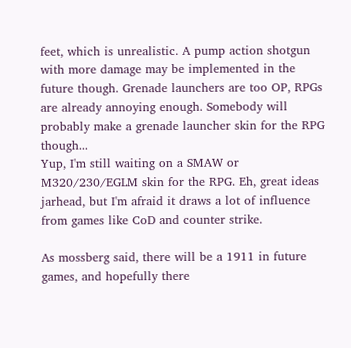feet, which is unrealistic. A pump action shotgun with more damage may be implemented in the future though. Grenade launchers are too OP, RPGs are already annoying enough. Somebody will probably make a grenade launcher skin for the RPG though...
Yup, I'm still waiting on a SMAW or M320/230/EGLM skin for the RPG. Eh, great ideas jarhead, but I'm afraid it draws a lot of influence from games like CoD and counter strike.

As mossberg said, there will be a 1911 in future games, and hopefully there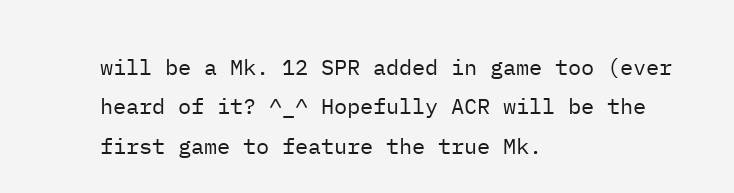will be a Mk. 12 SPR added in game too (ever heard of it? ^_^ Hopefully ACR will be the first game to feature the true Mk.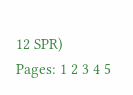12 SPR)
Pages: 1 2 3 4 5